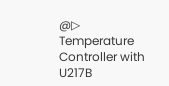@▷ Temperature Controller with U217B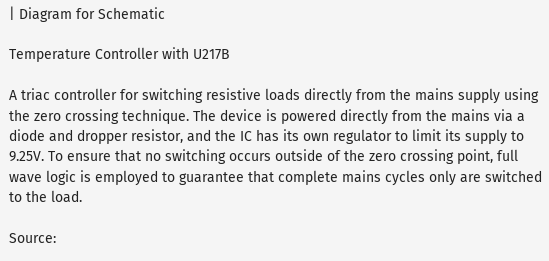| Diagram for Schematic

Temperature Controller with U217B

A triac controller for switching resistive loads directly from the mains supply using the zero crossing technique. The device is powered directly from the mains via a diode and dropper resistor, and the IC has its own regulator to limit its supply to 9.25V. To ensure that no switching occurs outside of the zero crossing point, full wave logic is employed to guarantee that complete mains cycles only are switched to the load.

Source: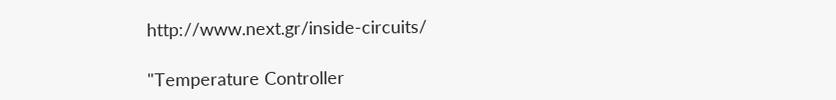http://www.next.gr/inside-circuits/

"Temperature Controller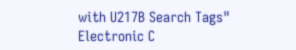with U217B Search Tags"
Electronic C